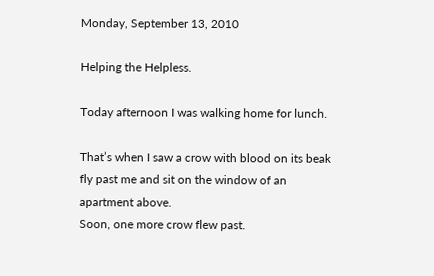Monday, September 13, 2010

Helping the Helpless.

Today afternoon I was walking home for lunch.

That’s when I saw a crow with blood on its beak fly past me and sit on the window of an apartment above.
Soon, one more crow flew past.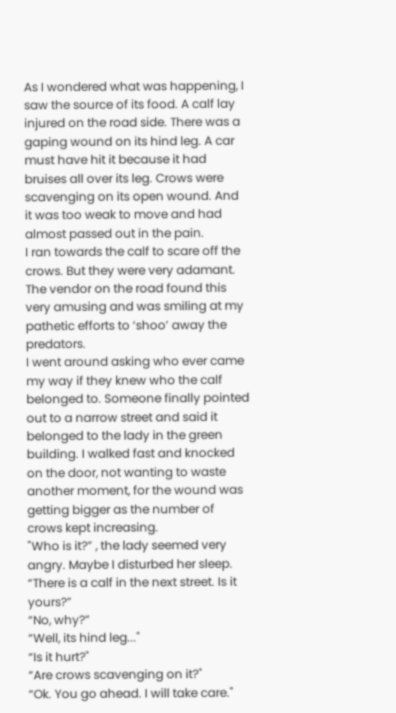As I wondered what was happening, I saw the source of its food. A calf lay injured on the road side. There was a gaping wound on its hind leg. A car must have hit it because it had bruises all over its leg. Crows were scavenging on its open wound. And it was too weak to move and had almost passed out in the pain.
I ran towards the calf to scare off the crows. But they were very adamant. The vendor on the road found this very amusing and was smiling at my pathetic efforts to ‘shoo’ away the predators.
I went around asking who ever came my way if they knew who the calf belonged to. Someone finally pointed out to a narrow street and said it belonged to the lady in the green building. I walked fast and knocked on the door, not wanting to waste another moment, for the wound was getting bigger as the number of crows kept increasing.
"Who is it?” , the lady seemed very angry. Maybe I disturbed her sleep.
“There is a calf in the next street. Is it yours?”
“No, why?”
“Well, its hind leg..."
“Is it hurt?"
“Are crows scavenging on it?"
“Ok. You go ahead. I will take care."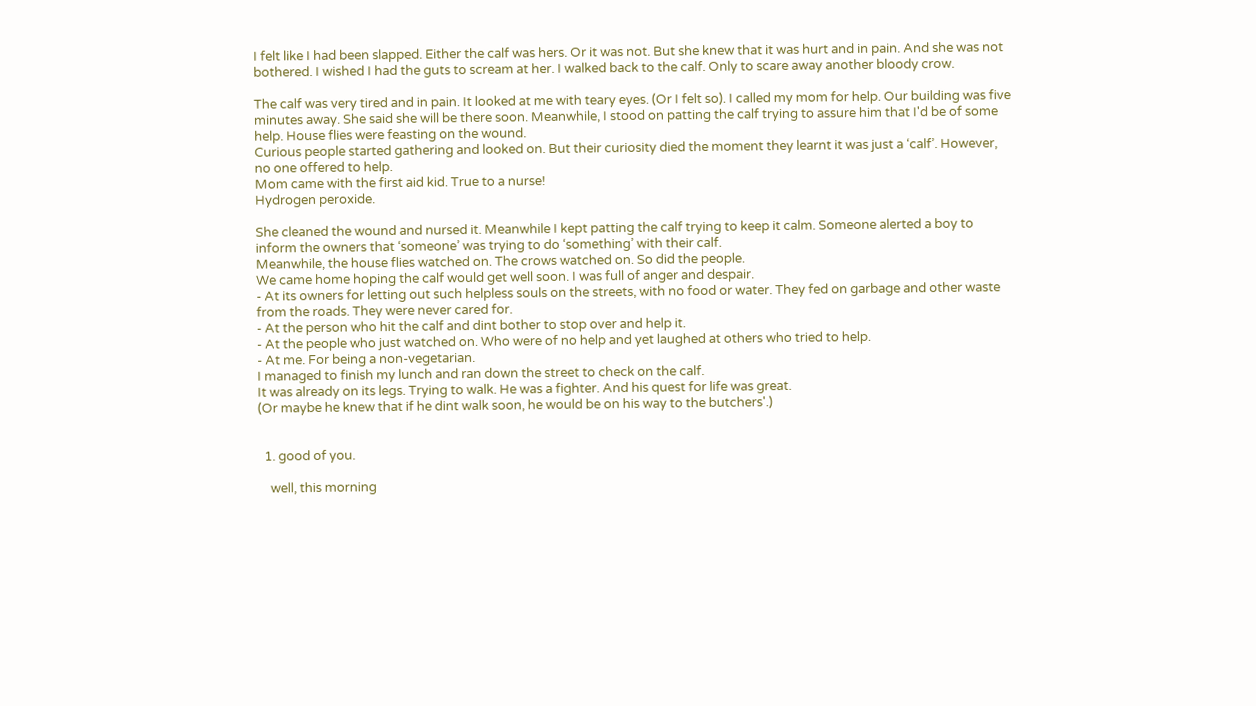I felt like I had been slapped. Either the calf was hers. Or it was not. But she knew that it was hurt and in pain. And she was not bothered. I wished I had the guts to scream at her. I walked back to the calf. Only to scare away another bloody crow.

The calf was very tired and in pain. It looked at me with teary eyes. (Or I felt so). I called my mom for help. Our building was five minutes away. She said she will be there soon. Meanwhile, I stood on patting the calf trying to assure him that I'd be of some help. House flies were feasting on the wound.
Curious people started gathering and looked on. But their curiosity died the moment they learnt it was just a ‘calf’. However, no one offered to help.
Mom came with the first aid kid. True to a nurse!
Hydrogen peroxide.

She cleaned the wound and nursed it. Meanwhile I kept patting the calf trying to keep it calm. Someone alerted a boy to inform the owners that ‘someone’ was trying to do ‘something’ with their calf.
Meanwhile, the house flies watched on. The crows watched on. So did the people.
We came home hoping the calf would get well soon. I was full of anger and despair.
- At its owners for letting out such helpless souls on the streets, with no food or water. They fed on garbage and other waste from the roads. They were never cared for.
- At the person who hit the calf and dint bother to stop over and help it.
- At the people who just watched on. Who were of no help and yet laughed at others who tried to help.
- At me. For being a non-vegetarian.
I managed to finish my lunch and ran down the street to check on the calf.
It was already on its legs. Trying to walk. He was a fighter. And his quest for life was great.
(Or maybe he knew that if he dint walk soon, he would be on his way to the butchers'.)


  1. good of you.

    well, this morning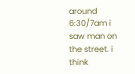around 6:30/7am i saw man on the street. i think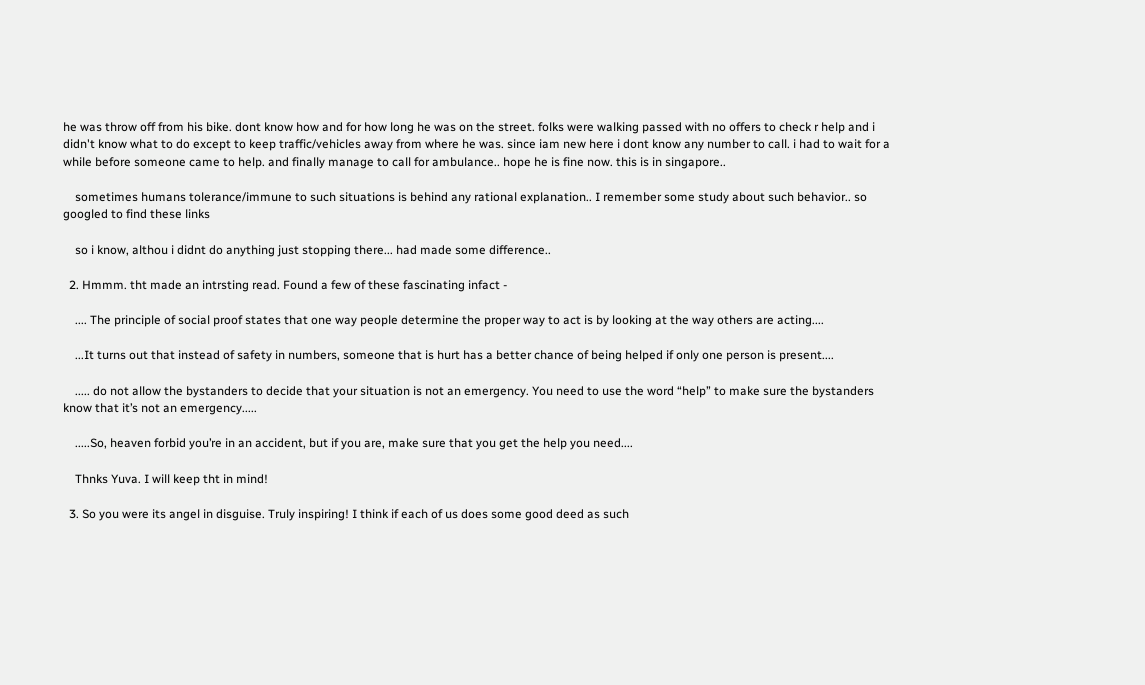he was throw off from his bike. dont know how and for how long he was on the street. folks were walking passed with no offers to check r help and i didn't know what to do except to keep traffic/vehicles away from where he was. since iam new here i dont know any number to call. i had to wait for a while before someone came to help. and finally manage to call for ambulance.. hope he is fine now. this is in singapore..

    sometimes humans tolerance/immune to such situations is behind any rational explanation.. I remember some study about such behavior.. so googled to find these links

    so i know, althou i didnt do anything just stopping there... had made some difference..

  2. Hmmm. tht made an intrsting read. Found a few of these fascinating infact -

    .... The principle of social proof states that one way people determine the proper way to act is by looking at the way others are acting....

    ...It turns out that instead of safety in numbers, someone that is hurt has a better chance of being helped if only one person is present....

    ..... do not allow the bystanders to decide that your situation is not an emergency. You need to use the word “help” to make sure the bystanders know that it’s not an emergency.....

    .....So, heaven forbid you’re in an accident, but if you are, make sure that you get the help you need....

    Thnks Yuva. I will keep tht in mind!

  3. So you were its angel in disguise. Truly inspiring! I think if each of us does some good deed as such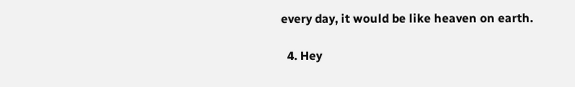every day, it would be like heaven on earth.

  4. Hey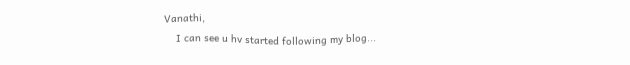Vanathi,
    I can see u hv started following my blog...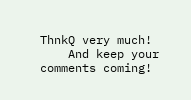ThnkQ very much!
    And keep your comments coming!